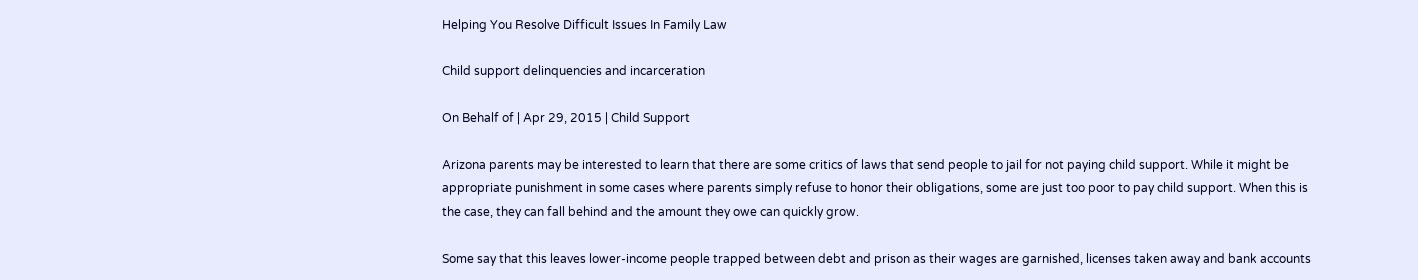Helping You Resolve Difficult Issues In Family Law

Child support delinquencies and incarceration

On Behalf of | Apr 29, 2015 | Child Support

Arizona parents may be interested to learn that there are some critics of laws that send people to jail for not paying child support. While it might be appropriate punishment in some cases where parents simply refuse to honor their obligations, some are just too poor to pay child support. When this is the case, they can fall behind and the amount they owe can quickly grow.

Some say that this leaves lower-income people trapped between debt and prison as their wages are garnished, licenses taken away and bank accounts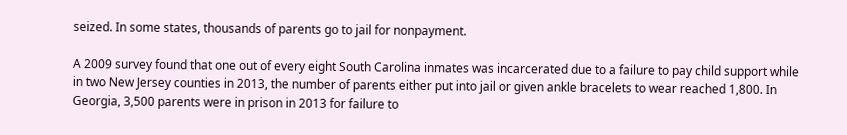seized. In some states, thousands of parents go to jail for nonpayment.

A 2009 survey found that one out of every eight South Carolina inmates was incarcerated due to a failure to pay child support while in two New Jersey counties in 2013, the number of parents either put into jail or given ankle bracelets to wear reached 1,800. In Georgia, 3,500 parents were in prison in 2013 for failure to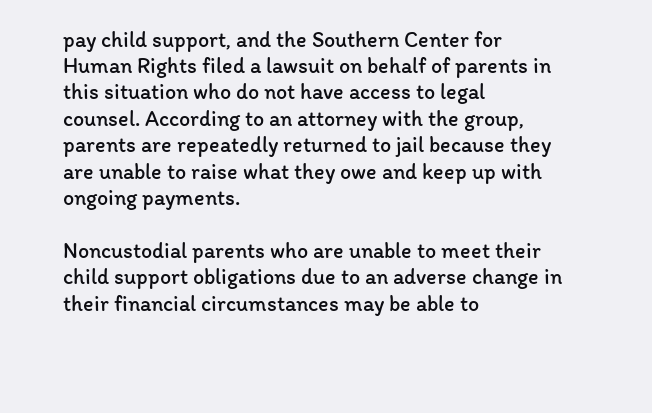pay child support, and the Southern Center for Human Rights filed a lawsuit on behalf of parents in this situation who do not have access to legal counsel. According to an attorney with the group, parents are repeatedly returned to jail because they are unable to raise what they owe and keep up with ongoing payments.

Noncustodial parents who are unable to meet their child support obligations due to an adverse change in their financial circumstances may be able to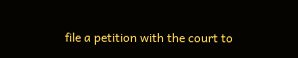file a petition with the court to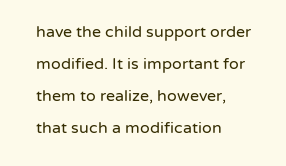have the child support order modified. It is important for them to realize, however, that such a modification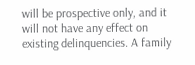will be prospective only, and it will not have any effect on existing delinquencies. A family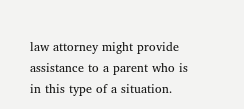law attorney might provide assistance to a parent who is in this type of a situation.